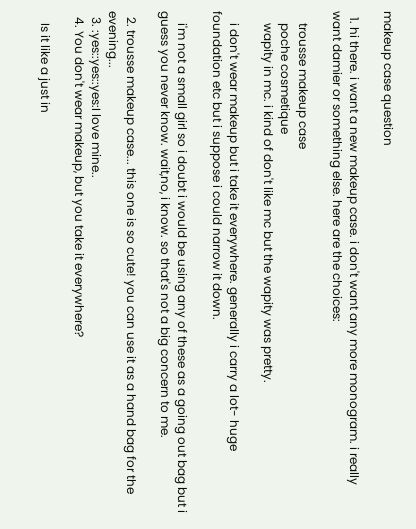makeup case question

  1. hi there. i want a new makeup case. i don't want any more monogram. i really want damier or something else. here are the choices:

    trousse makeup case
    poche cosmetique
    wapity in mc. i kind of don't like mc but the wapity was pretty.

    i don't wear makeup but i take it everywhere. generally i carry a lot- huge foundation etc but i suppose i could narrow it down.

    i'm not a small girl so i doubt i would be using any of these as a going out bag but i guess you never know. wait,no, i know. so that's not a big concern to me.

  2. trousse makeup case... this one is so cute! you can use it as a hand bag for the evening...
  3. :yes::yes::yes:I love mine..
  4. You don't wear makeup, but you take it everywhere?

    Is it like a just in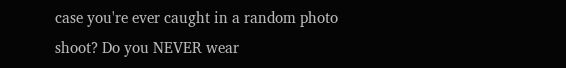case you're ever caught in a random photo shoot? Do you NEVER wear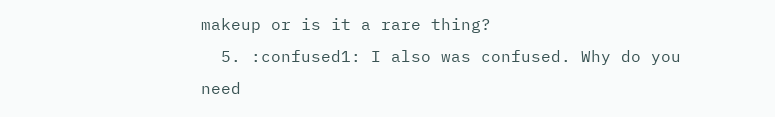makeup or is it a rare thing?
  5. :confused1: I also was confused. Why do you need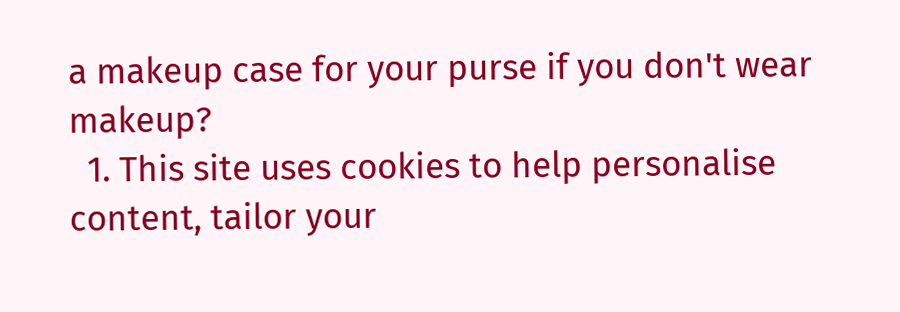a makeup case for your purse if you don't wear makeup?
  1. This site uses cookies to help personalise content, tailor your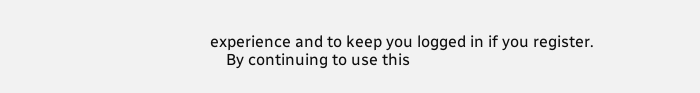experience and to keep you logged in if you register.
    By continuing to use this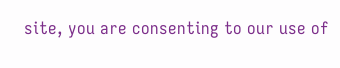site, you are consenting to our use of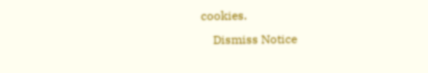cookies.
    Dismiss Notice